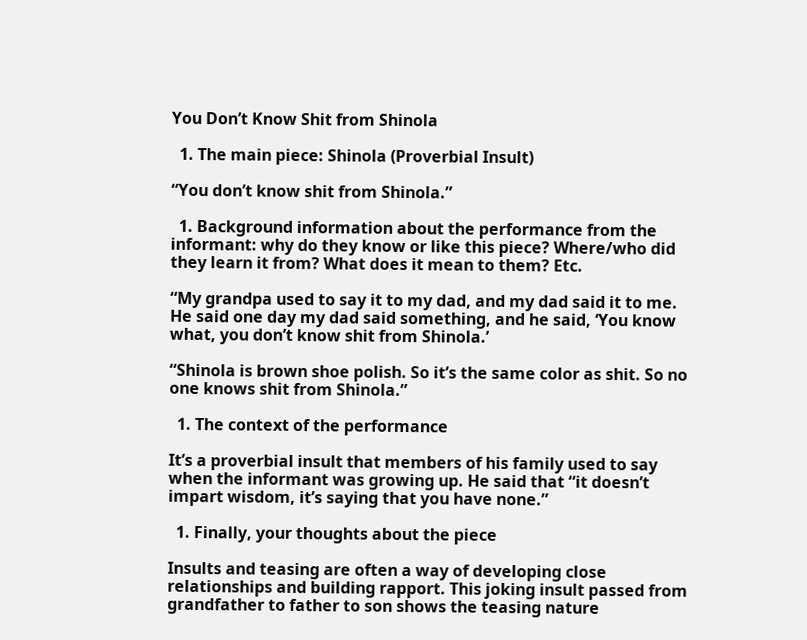You Don’t Know Shit from Shinola

  1. The main piece: Shinola (Proverbial Insult)

“You don’t know shit from Shinola.”

  1. Background information about the performance from the informant: why do they know or like this piece? Where/who did they learn it from? What does it mean to them? Etc.

“My grandpa used to say it to my dad, and my dad said it to me. He said one day my dad said something, and he said, ‘You know what, you don’t know shit from Shinola.’

“Shinola is brown shoe polish. So it’s the same color as shit. So no one knows shit from Shinola.”

  1. The context of the performance

It’s a proverbial insult that members of his family used to say when the informant was growing up. He said that “it doesn’t impart wisdom, it’s saying that you have none.”

  1. Finally, your thoughts about the piece

Insults and teasing are often a way of developing close relationships and building rapport. This joking insult passed from grandfather to father to son shows the teasing nature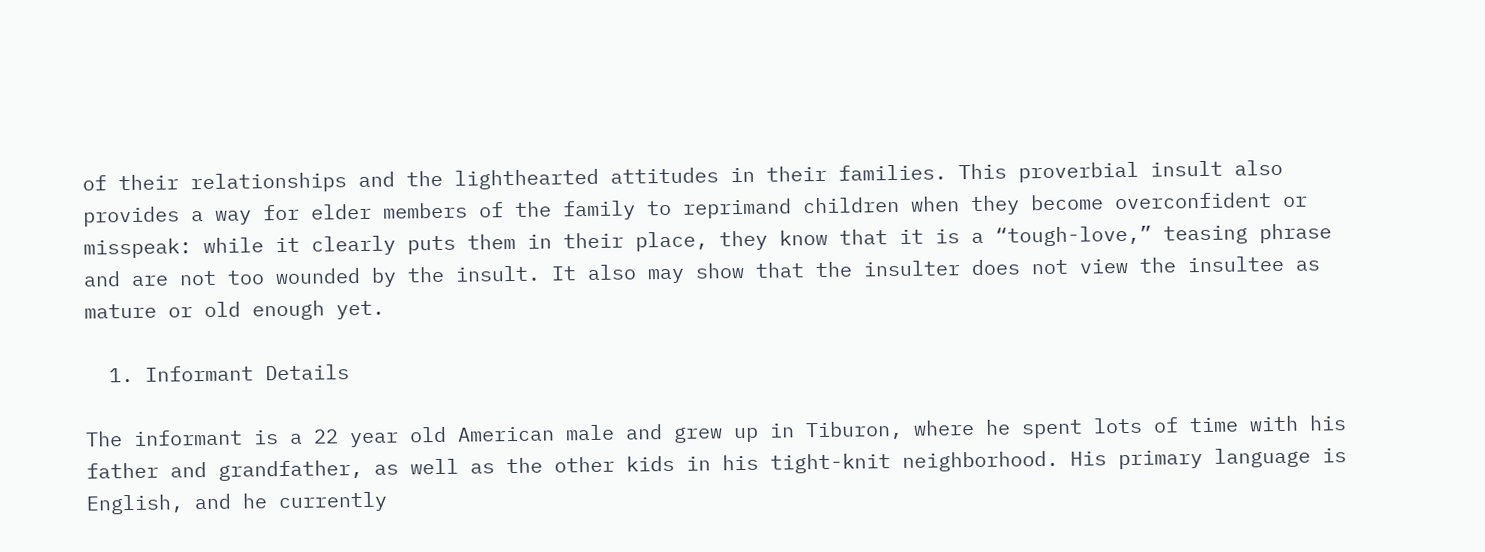of their relationships and the lighthearted attitudes in their families. This proverbial insult also provides a way for elder members of the family to reprimand children when they become overconfident or misspeak: while it clearly puts them in their place, they know that it is a “tough-love,” teasing phrase and are not too wounded by the insult. It also may show that the insulter does not view the insultee as mature or old enough yet.

  1. Informant Details

The informant is a 22 year old American male and grew up in Tiburon, where he spent lots of time with his father and grandfather, as well as the other kids in his tight-knit neighborhood. His primary language is English, and he currently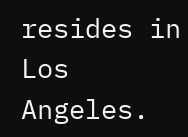resides in Los Angeles.